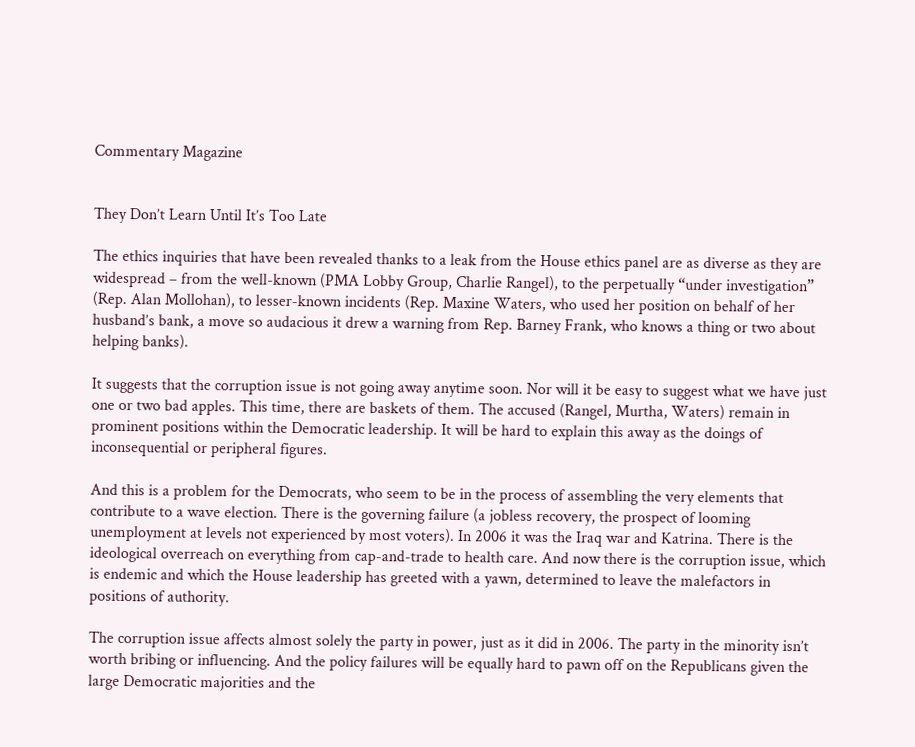Commentary Magazine


They Don’t Learn Until It’s Too Late

The ethics inquiries that have been revealed thanks to a leak from the House ethics panel are as diverse as they are widespread – from the well-known (PMA Lobby Group, Charlie Rangel), to the perpetually “under investigation” (Rep. Alan Mollohan), to lesser-known incidents (Rep. Maxine Waters, who used her position on behalf of her husband’s bank, a move so audacious it drew a warning from Rep. Barney Frank, who knows a thing or two about helping banks).

It suggests that the corruption issue is not going away anytime soon. Nor will it be easy to suggest what we have just one or two bad apples. This time, there are baskets of them. The accused (Rangel, Murtha, Waters) remain in prominent positions within the Democratic leadership. It will be hard to explain this away as the doings of inconsequential or peripheral figures.

And this is a problem for the Democrats, who seem to be in the process of assembling the very elements that contribute to a wave election. There is the governing failure (a jobless recovery, the prospect of looming unemployment at levels not experienced by most voters). In 2006 it was the Iraq war and Katrina. There is the ideological overreach on everything from cap-and-trade to health care. And now there is the corruption issue, which is endemic and which the House leadership has greeted with a yawn, determined to leave the malefactors in positions of authority.

The corruption issue affects almost solely the party in power, just as it did in 2006. The party in the minority isn’t worth bribing or influencing. And the policy failures will be equally hard to pawn off on the Republicans given the large Democratic majorities and the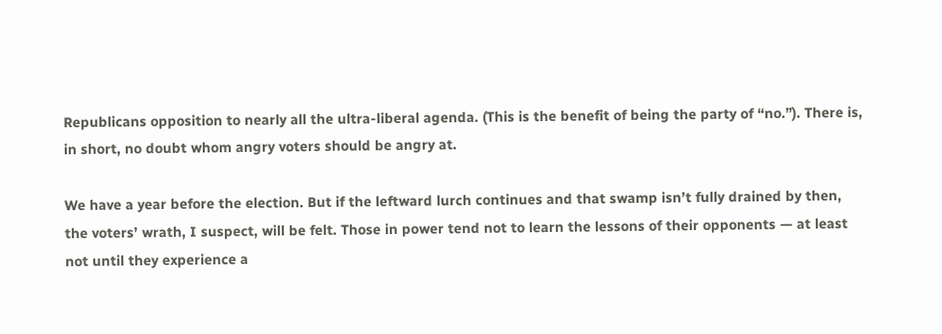Republicans opposition to nearly all the ultra-liberal agenda. (This is the benefit of being the party of “no.”). There is, in short, no doubt whom angry voters should be angry at.

We have a year before the election. But if the leftward lurch continues and that swamp isn’t fully drained by then, the voters’ wrath, I suspect, will be felt. Those in power tend not to learn the lessons of their opponents — at least not until they experience a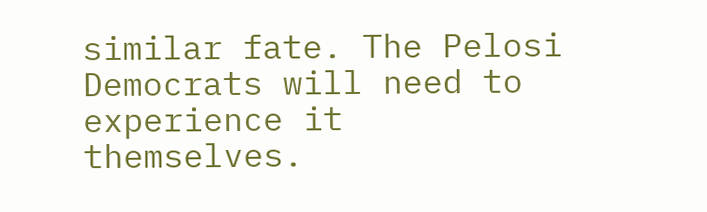similar fate. The Pelosi Democrats will need to experience it themselves.